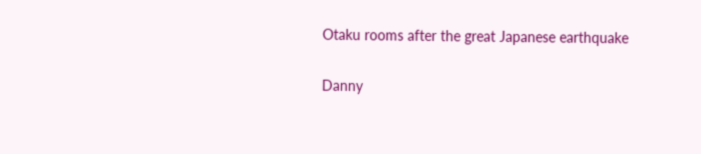Otaku rooms after the great Japanese earthquake

Danny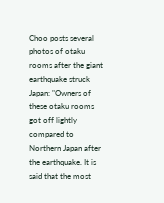Choo posts several photos of otaku rooms after the giant earthquake struck Japan: "Owners of these otaku rooms got off lightly compared to Northern Japan after the earthquake. It is said that the most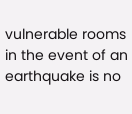vulnerable rooms in the event of an earthquake is no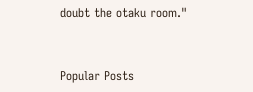doubt the otaku room."


Popular Posts